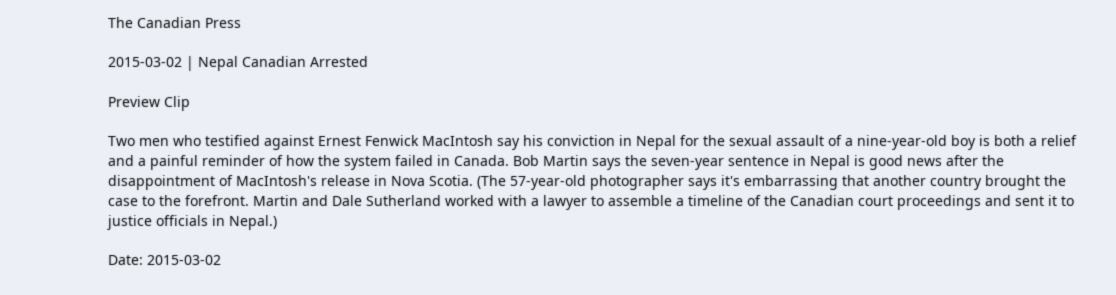The Canadian Press

2015-03-02 | Nepal Canadian Arrested

Preview Clip

Two men who testified against Ernest Fenwick MacIntosh say his conviction in Nepal for the sexual assault of a nine-year-old boy is both a relief and a painful reminder of how the system failed in Canada. Bob Martin says the seven-year sentence in Nepal is good news after the disappointment of MacIntosh's release in Nova Scotia. (The 57-year-old photographer says it's embarrassing that another country brought the case to the forefront. Martin and Dale Sutherland worked with a lawyer to assemble a timeline of the Canadian court proceedings and sent it to justice officials in Nepal.)

Date: 2015-03-02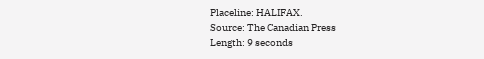Placeline: HALIFAX.
Source: The Canadian Press
Length: 9 seconds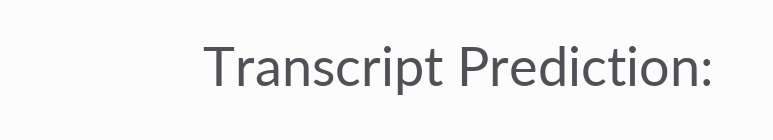Transcript Prediction: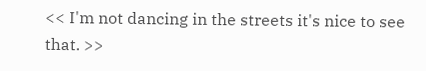<< I'm not dancing in the streets it's nice to see that. >>